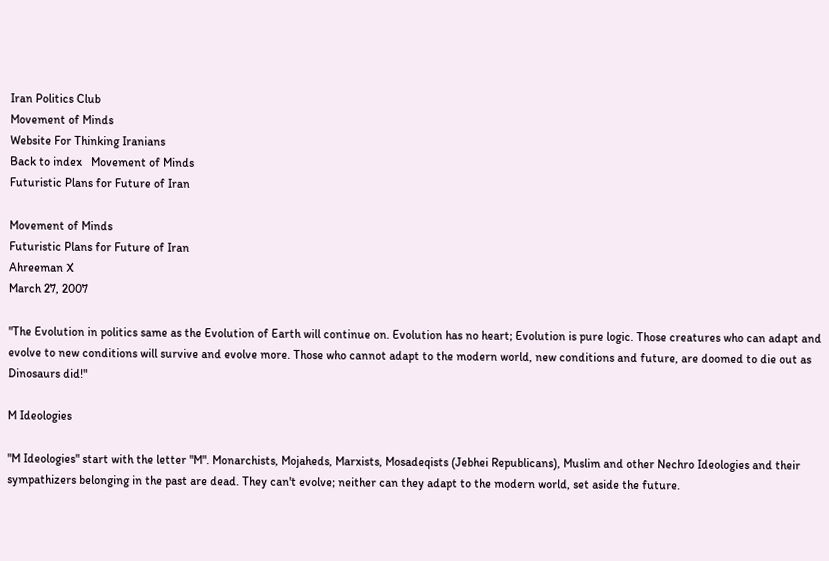Iran Politics Club
Movement of Minds
Website For Thinking Iranians
Back to index   Movement of Minds
Futuristic Plans for Future of Iran

Movement of Minds
Futuristic Plans for Future of Iran
Ahreeman X
March 27, 2007

"The Evolution in politics same as the Evolution of Earth will continue on. Evolution has no heart; Evolution is pure logic. Those creatures who can adapt and evolve to new conditions will survive and evolve more. Those who cannot adapt to the modern world, new conditions and future, are doomed to die out as Dinosaurs did!"

M Ideologies

"M Ideologies" start with the letter "M". Monarchists, Mojaheds, Marxists, Mosadeqists (Jebhei Republicans), Muslim and other Nechro Ideologies and their sympathizers belonging in the past are dead. They can't evolve; neither can they adapt to the modern world, set aside the future.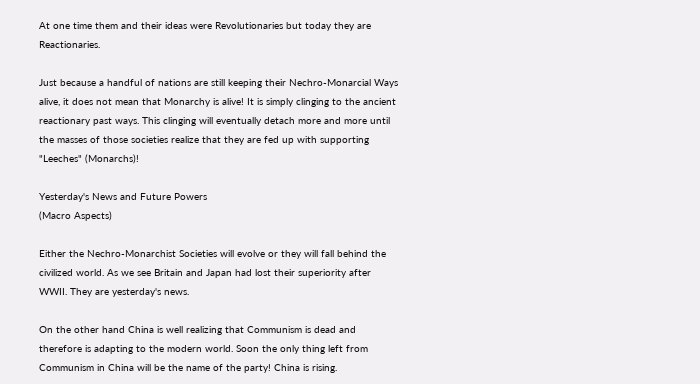At one time them and their ideas were Revolutionaries but today they are Reactionaries.

Just because a handful of nations are still keeping their Nechro-Monarcial Ways alive, it does not mean that Monarchy is alive! It is simply clinging to the ancient reactionary past ways. This clinging will eventually detach more and more until the masses of those societies realize that they are fed up with supporting "Leeches" (Monarchs)!

Yesterday's News and Future Powers
(Macro Aspects)

Either the Nechro-Monarchist Societies will evolve or they will fall behind the civilized world. As we see Britain and Japan had lost their superiority after WWII. They are yesterday's news.

On the other hand China is well realizing that Communism is dead and therefore is adapting to the modern world. Soon the only thing left from Communism in China will be the name of the party! China is rising.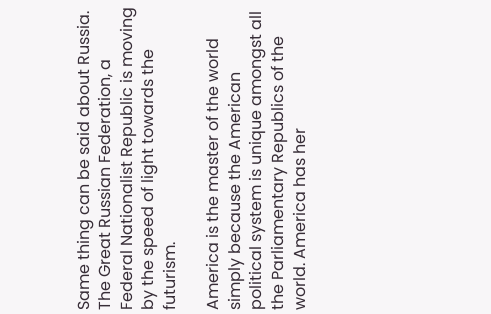Same thing can be said about Russia. The Great Russian Federation, a Federal Nationalist Republic is moving by the speed of light towards the futurism.

America is the master of the world simply because the American political system is unique amongst all the Parliamentary Republics of the world. America has her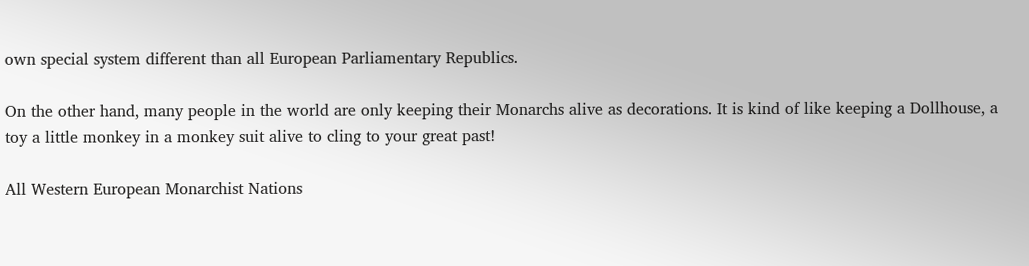own special system different than all European Parliamentary Republics.

On the other hand, many people in the world are only keeping their Monarchs alive as decorations. It is kind of like keeping a Dollhouse, a toy a little monkey in a monkey suit alive to cling to your great past!

All Western European Monarchist Nations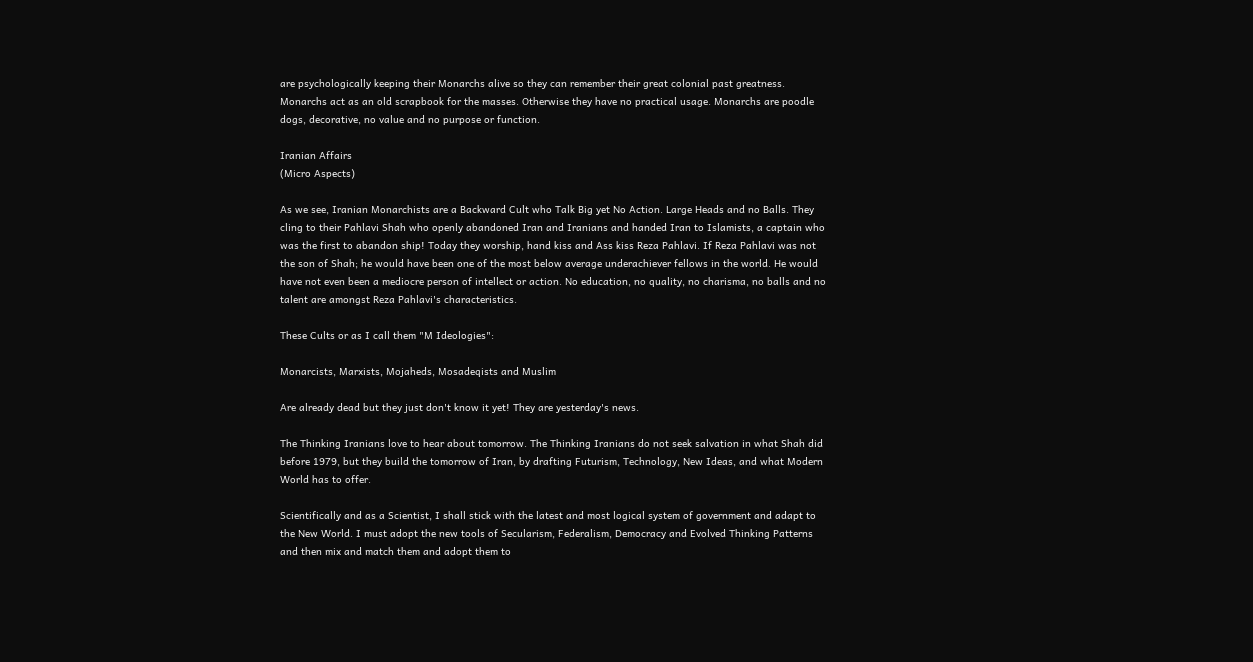are psychologically keeping their Monarchs alive so they can remember their great colonial past greatness. Monarchs act as an old scrapbook for the masses. Otherwise they have no practical usage. Monarchs are poodle dogs, decorative, no value and no purpose or function.

Iranian Affairs
(Micro Aspects)

As we see, Iranian Monarchists are a Backward Cult who Talk Big yet No Action. Large Heads and no Balls. They cling to their Pahlavi Shah who openly abandoned Iran and Iranians and handed Iran to Islamists, a captain who was the first to abandon ship! Today they worship, hand kiss and Ass kiss Reza Pahlavi. If Reza Pahlavi was not the son of Shah; he would have been one of the most below average underachiever fellows in the world. He would have not even been a mediocre person of intellect or action. No education, no quality, no charisma, no balls and no talent are amongst Reza Pahlavi's characteristics.

These Cults or as I call them "M Ideologies":

Monarcists, Marxists, Mojaheds, Mosadeqists and Muslim

Are already dead but they just don't know it yet! They are yesterday's news.

The Thinking Iranians love to hear about tomorrow. The Thinking Iranians do not seek salvation in what Shah did before 1979, but they build the tomorrow of Iran, by drafting Futurism, Technology, New Ideas, and what Modern World has to offer.

Scientifically and as a Scientist, I shall stick with the latest and most logical system of government and adapt to the New World. I must adopt the new tools of Secularism, Federalism, Democracy and Evolved Thinking Patterns and then mix and match them and adopt them to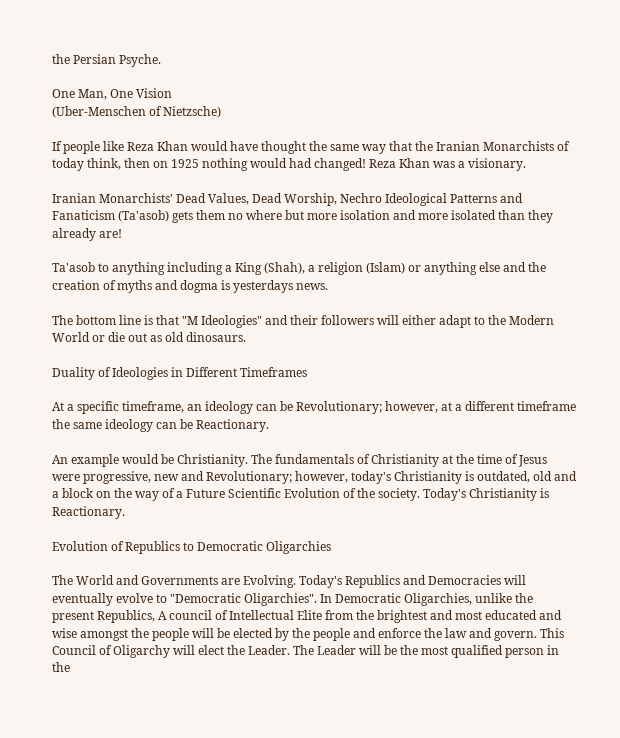the Persian Psyche.

One Man, One Vision
(Uber-Menschen of Nietzsche)

If people like Reza Khan would have thought the same way that the Iranian Monarchists of today think, then on 1925 nothing would had changed! Reza Khan was a visionary.

Iranian Monarchists' Dead Values, Dead Worship, Nechro Ideological Patterns and Fanaticism (Ta'asob) gets them no where but more isolation and more isolated than they already are!

Ta'asob to anything including a King (Shah), a religion (Islam) or anything else and the creation of myths and dogma is yesterdays news.

The bottom line is that "M Ideologies" and their followers will either adapt to the Modern World or die out as old dinosaurs.

Duality of Ideologies in Different Timeframes

At a specific timeframe, an ideology can be Revolutionary; however, at a different timeframe the same ideology can be Reactionary.

An example would be Christianity. The fundamentals of Christianity at the time of Jesus were progressive, new and Revolutionary; however, today's Christianity is outdated, old and a block on the way of a Future Scientific Evolution of the society. Today's Christianity is Reactionary.

Evolution of Republics to Democratic Oligarchies

The World and Governments are Evolving. Today's Republics and Democracies will eventually evolve to "Democratic Oligarchies". In Democratic Oligarchies, unlike the present Republics, A council of Intellectual Elite from the brightest and most educated and wise amongst the people will be elected by the people and enforce the law and govern. This Council of Oligarchy will elect the Leader. The Leader will be the most qualified person in the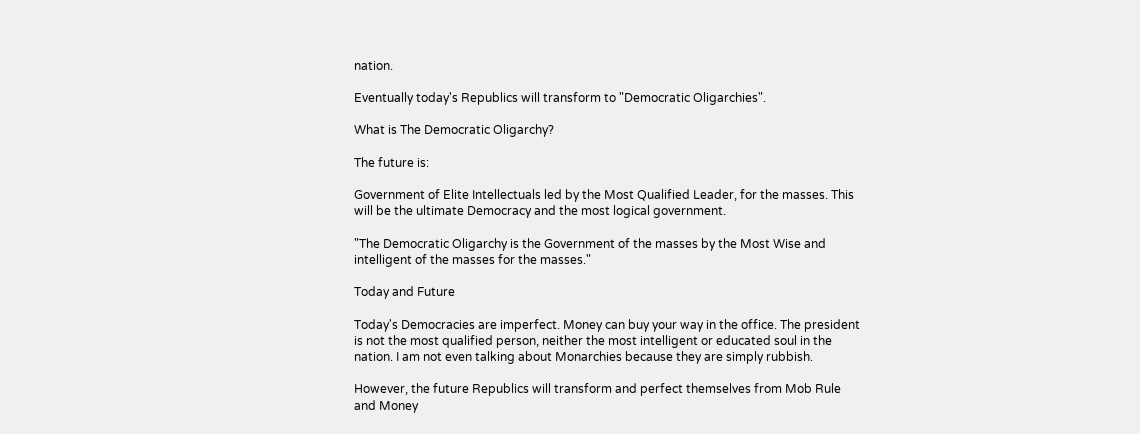nation.

Eventually today's Republics will transform to "Democratic Oligarchies".

What is The Democratic Oligarchy?

The future is:

Government of Elite Intellectuals led by the Most Qualified Leader, for the masses. This will be the ultimate Democracy and the most logical government.

"The Democratic Oligarchy is the Government of the masses by the Most Wise and intelligent of the masses for the masses."

Today and Future

Today's Democracies are imperfect. Money can buy your way in the office. The president is not the most qualified person, neither the most intelligent or educated soul in the nation. I am not even talking about Monarchies because they are simply rubbish.

However, the future Republics will transform and perfect themselves from Mob Rule and Money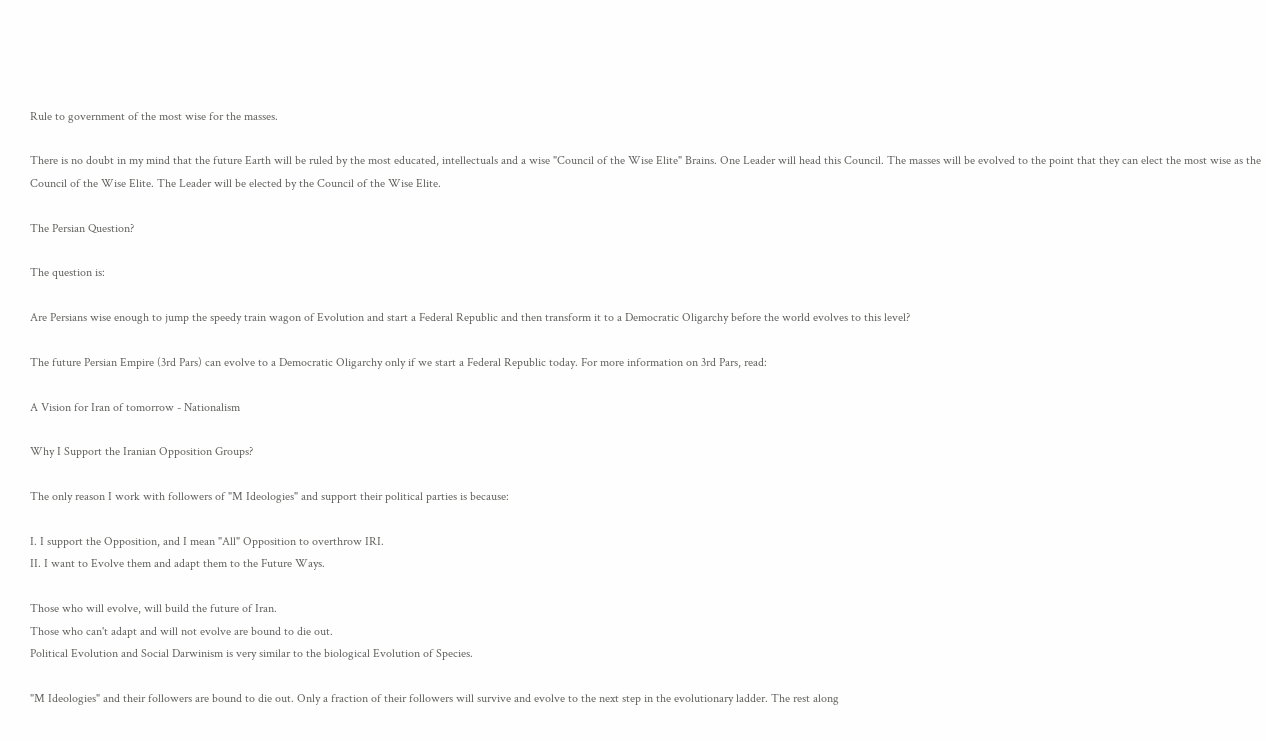Rule to government of the most wise for the masses.

There is no doubt in my mind that the future Earth will be ruled by the most educated, intellectuals and a wise "Council of the Wise Elite" Brains. One Leader will head this Council. The masses will be evolved to the point that they can elect the most wise as the Council of the Wise Elite. The Leader will be elected by the Council of the Wise Elite.

The Persian Question?

The question is:

Are Persians wise enough to jump the speedy train wagon of Evolution and start a Federal Republic and then transform it to a Democratic Oligarchy before the world evolves to this level?

The future Persian Empire (3rd Pars) can evolve to a Democratic Oligarchy only if we start a Federal Republic today. For more information on 3rd Pars, read:

A Vision for Iran of tomorrow - Nationalism

Why I Support the Iranian Opposition Groups?

The only reason I work with followers of "M Ideologies" and support their political parties is because:

I. I support the Opposition, and I mean "All" Opposition to overthrow IRI.
II. I want to Evolve them and adapt them to the Future Ways.

Those who will evolve, will build the future of Iran.
Those who can't adapt and will not evolve are bound to die out.
Political Evolution and Social Darwinism is very similar to the biological Evolution of Species.

"M Ideologies" and their followers are bound to die out. Only a fraction of their followers will survive and evolve to the next step in the evolutionary ladder. The rest along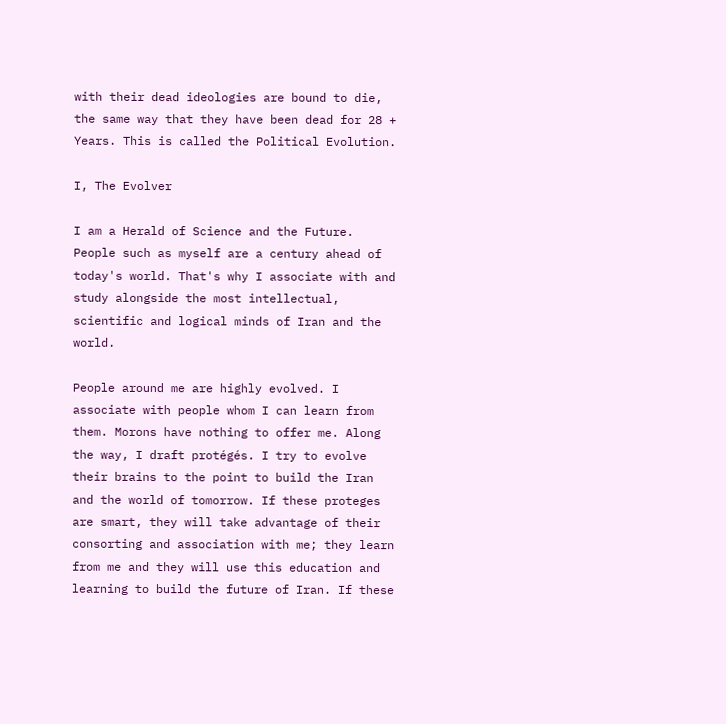with their dead ideologies are bound to die, the same way that they have been dead for 28 + Years. This is called the Political Evolution.

I, The Evolver

I am a Herald of Science and the Future. People such as myself are a century ahead of today's world. That's why I associate with and study alongside the most intellectual, scientific and logical minds of Iran and the world.

People around me are highly evolved. I associate with people whom I can learn from them. Morons have nothing to offer me. Along the way, I draft protégés. I try to evolve their brains to the point to build the Iran and the world of tomorrow. If these proteges are smart, they will take advantage of their consorting and association with me; they learn from me and they will use this education and learning to build the future of Iran. If these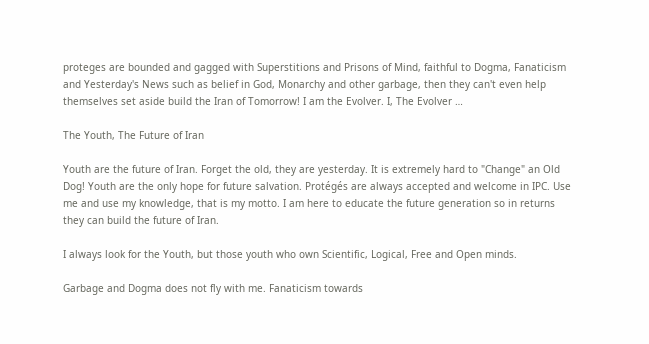proteges are bounded and gagged with Superstitions and Prisons of Mind, faithful to Dogma, Fanaticism and Yesterday's News such as belief in God, Monarchy and other garbage, then they can't even help themselves set aside build the Iran of Tomorrow! I am the Evolver. I, The Evolver …

The Youth, The Future of Iran

Youth are the future of Iran. Forget the old, they are yesterday. It is extremely hard to "Change" an Old Dog! Youth are the only hope for future salvation. Protégés are always accepted and welcome in IPC. Use me and use my knowledge, that is my motto. I am here to educate the future generation so in returns they can build the future of Iran.

I always look for the Youth, but those youth who own Scientific, Logical, Free and Open minds.

Garbage and Dogma does not fly with me. Fanaticism towards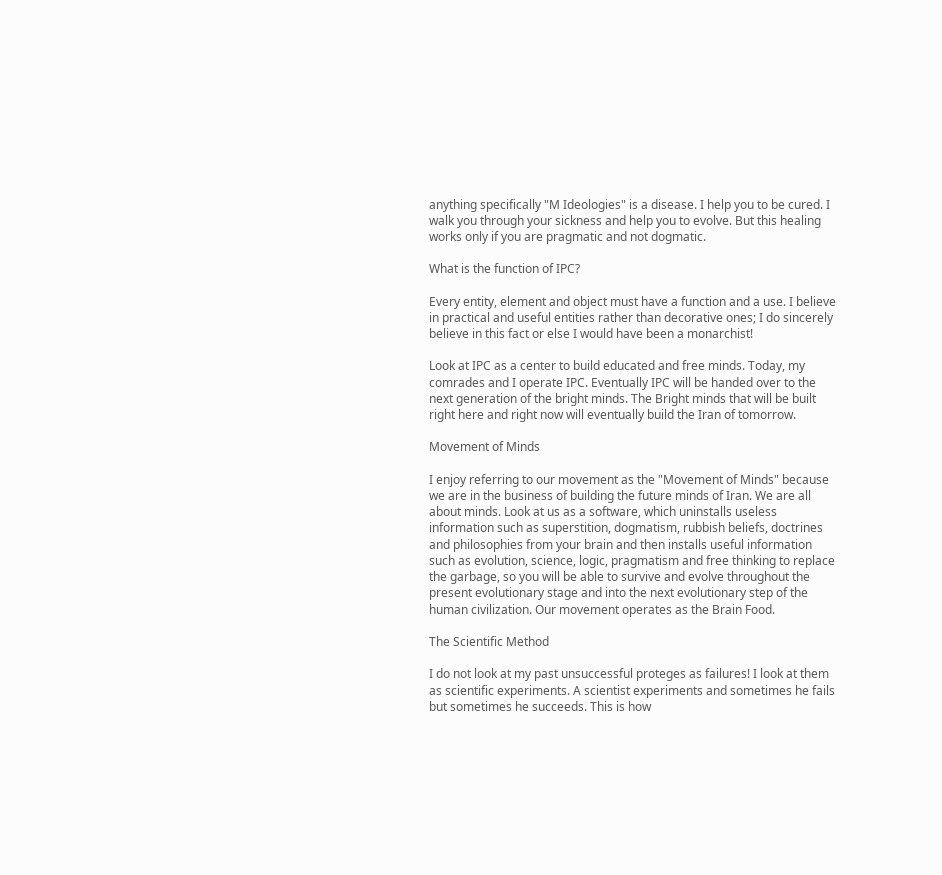anything specifically "M Ideologies" is a disease. I help you to be cured. I walk you through your sickness and help you to evolve. But this healing works only if you are pragmatic and not dogmatic.

What is the function of IPC?

Every entity, element and object must have a function and a use. I believe in practical and useful entities rather than decorative ones; I do sincerely believe in this fact or else I would have been a monarchist!

Look at IPC as a center to build educated and free minds. Today, my comrades and I operate IPC. Eventually IPC will be handed over to the next generation of the bright minds. The Bright minds that will be built right here and right now will eventually build the Iran of tomorrow.

Movement of Minds

I enjoy referring to our movement as the "Movement of Minds" because we are in the business of building the future minds of Iran. We are all about minds. Look at us as a software, which uninstalls useless information such as superstition, dogmatism, rubbish beliefs, doctrines and philosophies from your brain and then installs useful information such as evolution, science, logic, pragmatism and free thinking to replace the garbage, so you will be able to survive and evolve throughout the present evolutionary stage and into the next evolutionary step of the human civilization. Our movement operates as the Brain Food.

The Scientific Method

I do not look at my past unsuccessful proteges as failures! I look at them as scientific experiments. A scientist experiments and sometimes he fails but sometimes he succeeds. This is how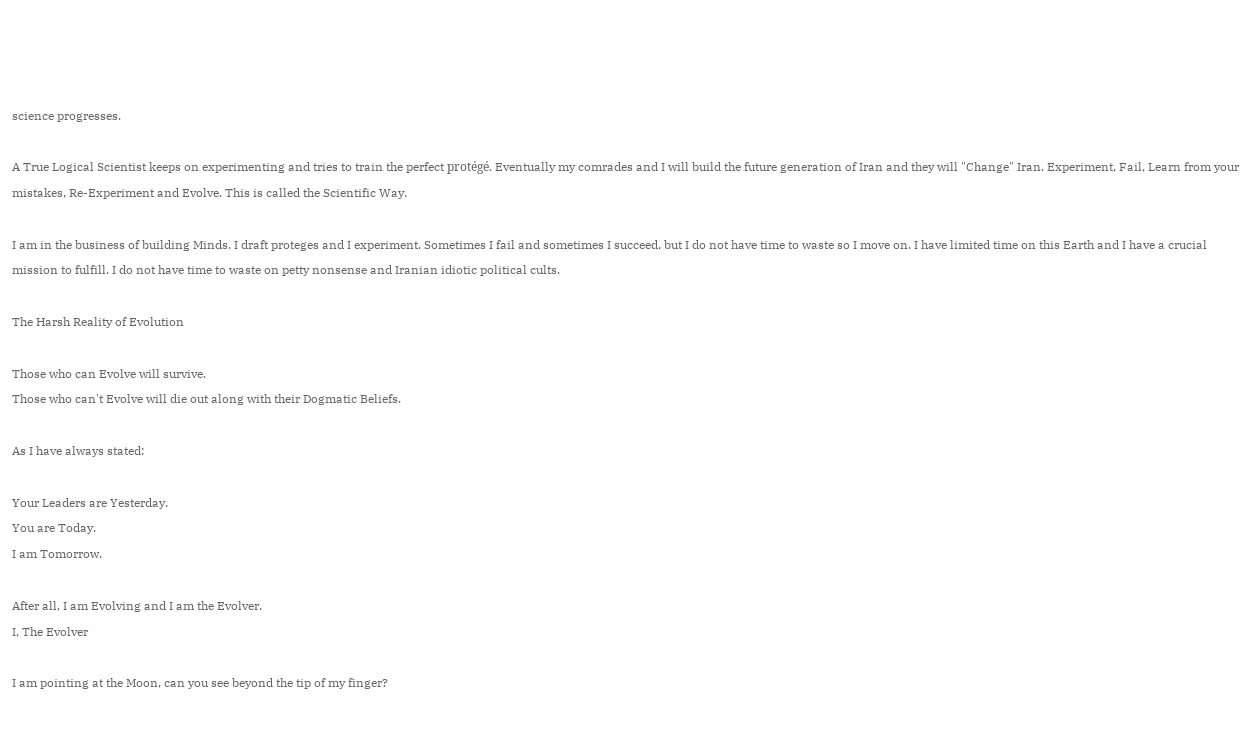science progresses.

A True Logical Scientist keeps on experimenting and tries to train the perfect protégé. Eventually my comrades and I will build the future generation of Iran and they will "Change" Iran. Experiment, Fail, Learn from your mistakes, Re-Experiment and Evolve. This is called the Scientific Way.

I am in the business of building Minds. I draft proteges and I experiment. Sometimes I fail and sometimes I succeed, but I do not have time to waste so I move on. I have limited time on this Earth and I have a crucial mission to fulfill. I do not have time to waste on petty nonsense and Iranian idiotic political cults.

The Harsh Reality of Evolution

Those who can Evolve will survive.
Those who can't Evolve will die out along with their Dogmatic Beliefs.

As I have always stated:

Your Leaders are Yesterday.
You are Today.
I am Tomorrow.

After all, I am Evolving and I am the Evolver.
I, The Evolver

I am pointing at the Moon, can you see beyond the tip of my finger?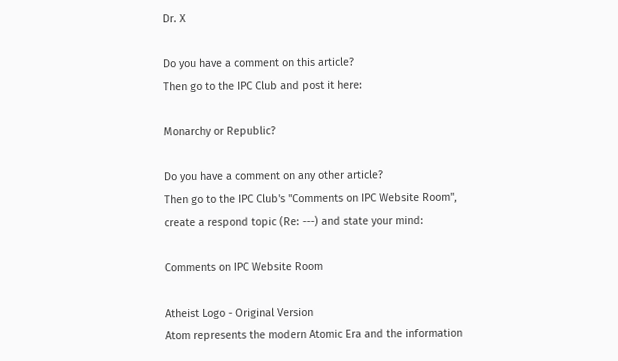Dr. X

Do you have a comment on this article?
Then go to the IPC Club and post it here:

Monarchy or Republic?

Do you have a comment on any other article?
Then go to the IPC Club's "Comments on IPC Website Room",
create a respond topic (Re: ---) and state your mind:

Comments on IPC Website Room

Atheist Logo - Original Version
Atom represents the modern Atomic Era and the information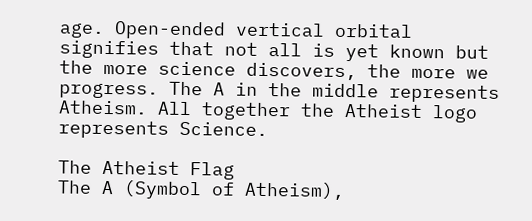age. Open-ended vertical orbital signifies that not all is yet known but the more science discovers, the more we progress. The A in the middle represents Atheism. All together the Atheist logo represents Science.

The Atheist Flag
The A (Symbol of Atheism),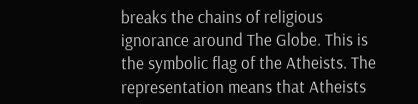breaks the chains of religious ignorance around The Globe. This is the symbolic flag of the Atheists. The representation means that Atheists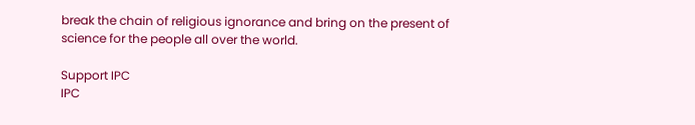break the chain of religious ignorance and bring on the present of science for the people all over the world.

Support IPC
IPC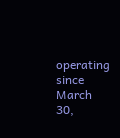operating since March 30,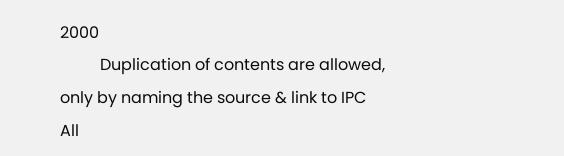2000
          Duplication of contents are allowed, only by naming the source & link to IPC
All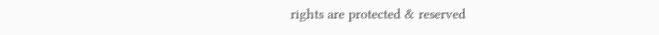rights are protected & reserved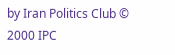by Iran Politics Club © 2000 IPC